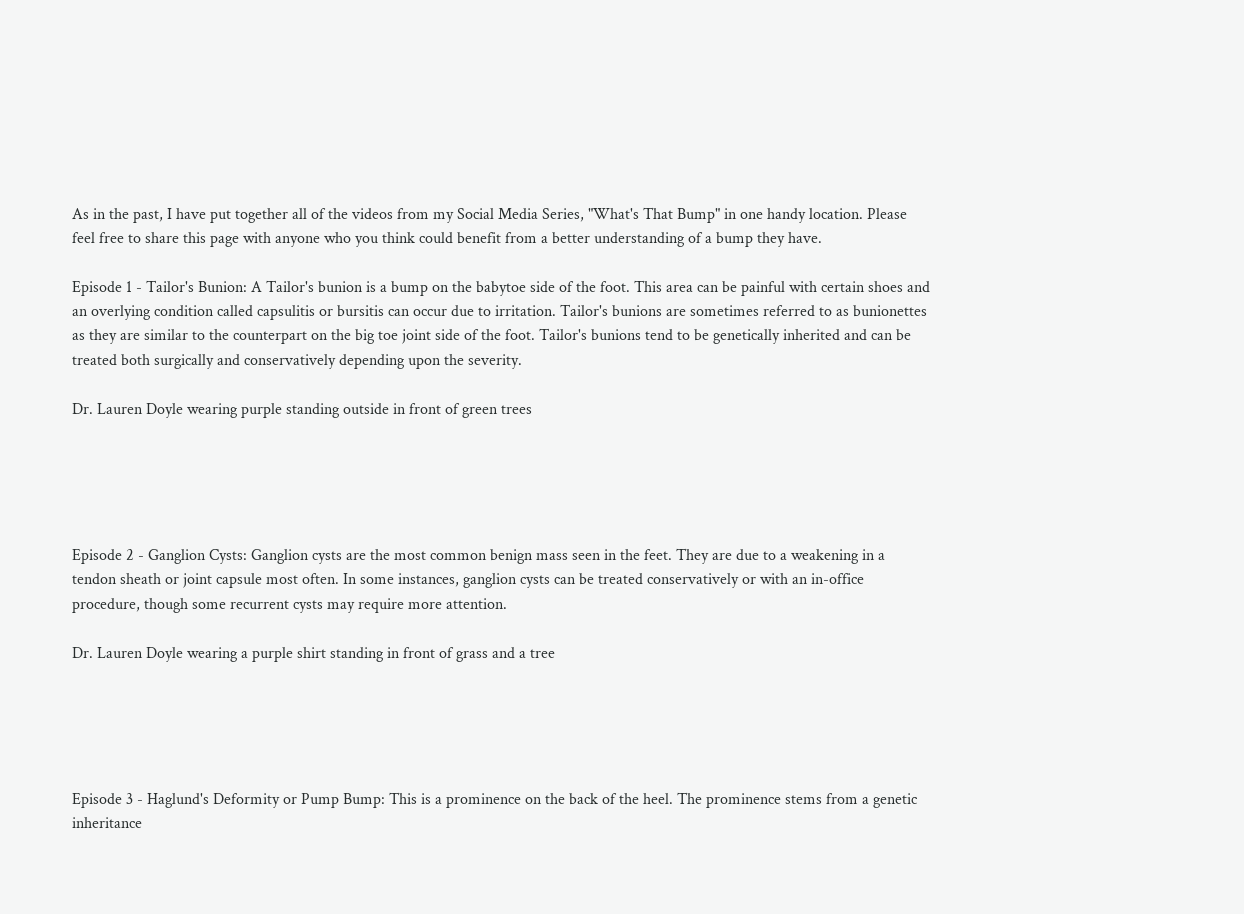As in the past, I have put together all of the videos from my Social Media Series, "What's That Bump" in one handy location. Please feel free to share this page with anyone who you think could benefit from a better understanding of a bump they have.

Episode 1 - Tailor's Bunion: A Tailor's bunion is a bump on the babytoe side of the foot. This area can be painful with certain shoes and an overlying condition called capsulitis or bursitis can occur due to irritation. Tailor's bunions are sometimes referred to as bunionettes as they are similar to the counterpart on the big toe joint side of the foot. Tailor's bunions tend to be genetically inherited and can be treated both surgically and conservatively depending upon the severity.

Dr. Lauren Doyle wearing purple standing outside in front of green trees





Episode 2 - Ganglion Cysts: Ganglion cysts are the most common benign mass seen in the feet. They are due to a weakening in a tendon sheath or joint capsule most often. In some instances, ganglion cysts can be treated conservatively or with an in-office procedure, though some recurrent cysts may require more attention.

Dr. Lauren Doyle wearing a purple shirt standing in front of grass and a tree





Episode 3 - Haglund's Deformity or Pump Bump: This is a prominence on the back of the heel. The prominence stems from a genetic inheritance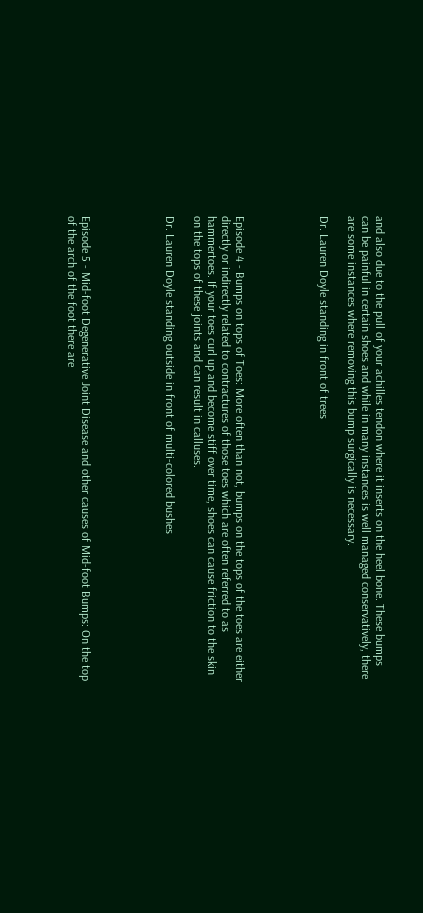and also due to the pull of your achilles tendon where it inserts on the heel bone. These bumps can be painful in certain shoes and while in many instances is well managed conservatively, there are some instances where removing this bump surgically is necessary.

Dr. Lauren Doyle standing in front of trees





Episode 4 - Bumps on tops of Toes: More often than not, bumps on the tops of the toes are either directly or indirectly related to contractures of those toes which are often referred to as hammertoes. If your toes curl up and become stiff over time, shoes can cause friction to the skin on the tops of these joints and can result in calluses.

Dr. Lauren Doyle standing outside in front of multi-colored bushes





Episode 5 - Mid-foot Degenerative Joint Disease and other causes of Mid-foot Bumps: On the top of the arch of the foot there are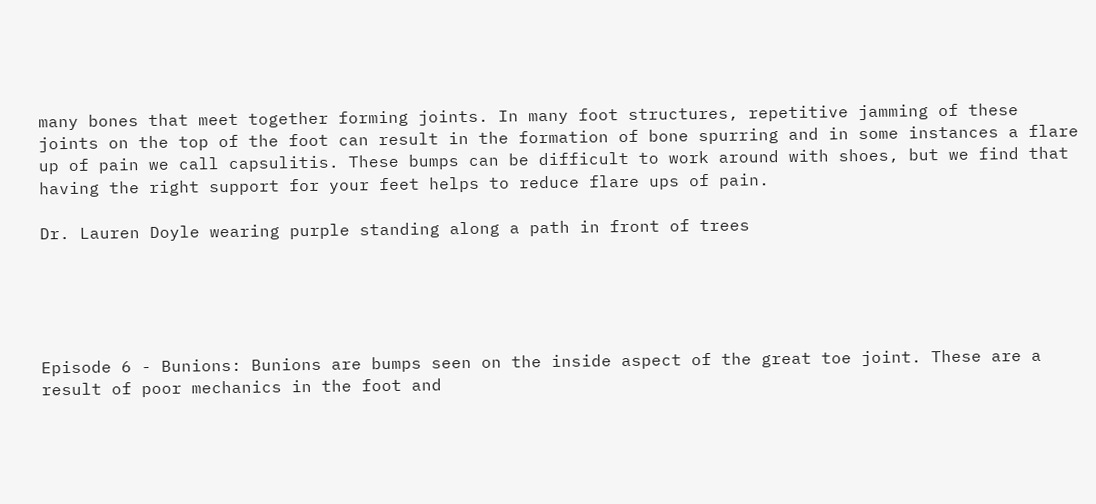many bones that meet together forming joints. In many foot structures, repetitive jamming of these joints on the top of the foot can result in the formation of bone spurring and in some instances a flare up of pain we call capsulitis. These bumps can be difficult to work around with shoes, but we find that having the right support for your feet helps to reduce flare ups of pain.

Dr. Lauren Doyle wearing purple standing along a path in front of trees





Episode 6 - Bunions: Bunions are bumps seen on the inside aspect of the great toe joint. These are a result of poor mechanics in the foot and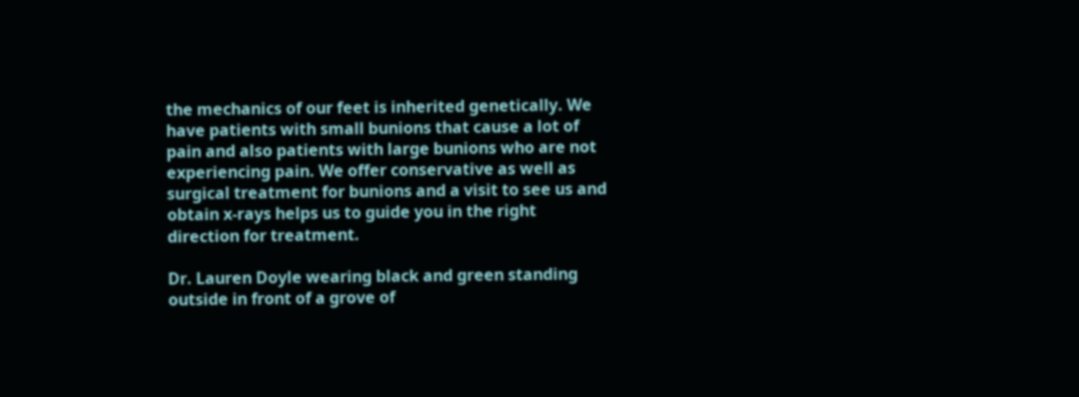the mechanics of our feet is inherited genetically. We have patients with small bunions that cause a lot of pain and also patients with large bunions who are not experiencing pain. We offer conservative as well as surgical treatment for bunions and a visit to see us and obtain x-rays helps us to guide you in the right direction for treatment.

Dr. Lauren Doyle wearing black and green standing outside in front of a grove of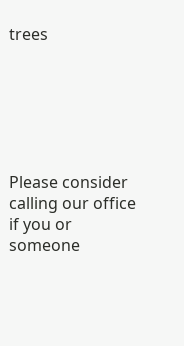trees






Please consider calling our office if you or someone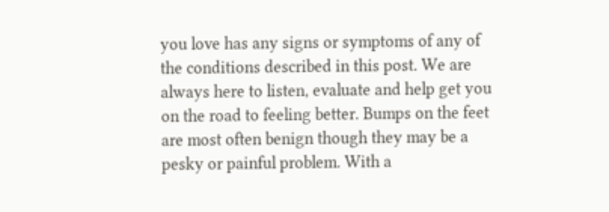you love has any signs or symptoms of any of the conditions described in this post. We are always here to listen, evaluate and help get you on the road to feeling better. Bumps on the feet are most often benign though they may be a pesky or painful problem. With a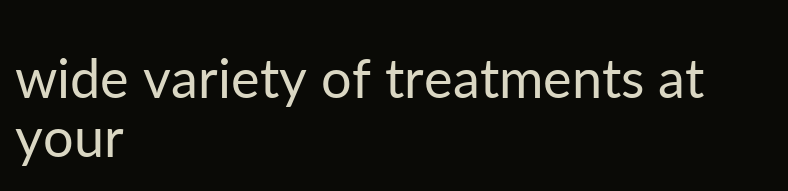wide variety of treatments at your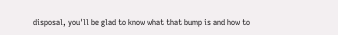disposal, you'll be glad to know what that bump is and how to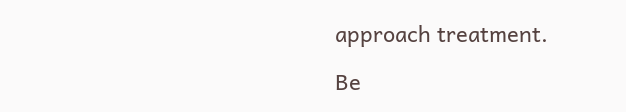approach treatment.

Be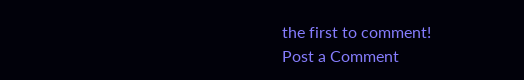the first to comment!
Post a Comment